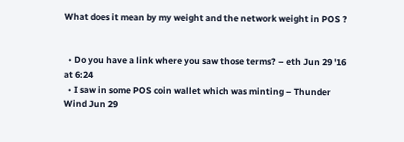What does it mean by my weight and the network weight in POS ?


  • Do you have a link where you saw those terms? – eth Jun 29 '16 at 6:24
  • I saw in some POS coin wallet which was minting – Thunder Wind Jun 29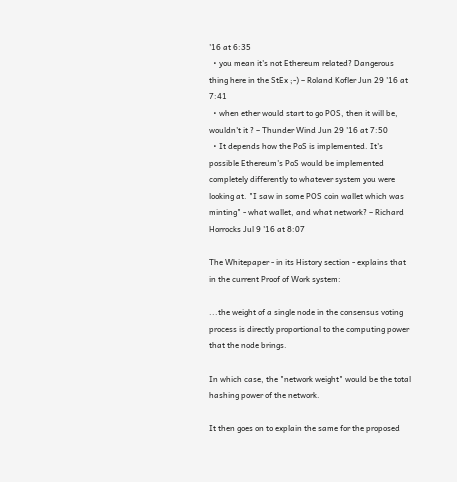'16 at 6:35
  • you mean it's not Ethereum related? Dangerous thing here in the StEx ;-) – Roland Kofler Jun 29 '16 at 7:41
  • when ether would start to go POS, then it will be, wouldn't it ? – Thunder Wind Jun 29 '16 at 7:50
  • It depends how the PoS is implemented. It's possible Ethereum's PoS would be implemented completely differently to whatever system you were looking at. "I saw in some POS coin wallet which was minting" - what wallet, and what network? – Richard Horrocks Jul 9 '16 at 8:07

The Whitepaper - in its History section - explains that in the current Proof of Work system:

...the weight of a single node in the consensus voting process is directly proportional to the computing power that the node brings.

In which case, the "network weight" would be the total hashing power of the network.

It then goes on to explain the same for the proposed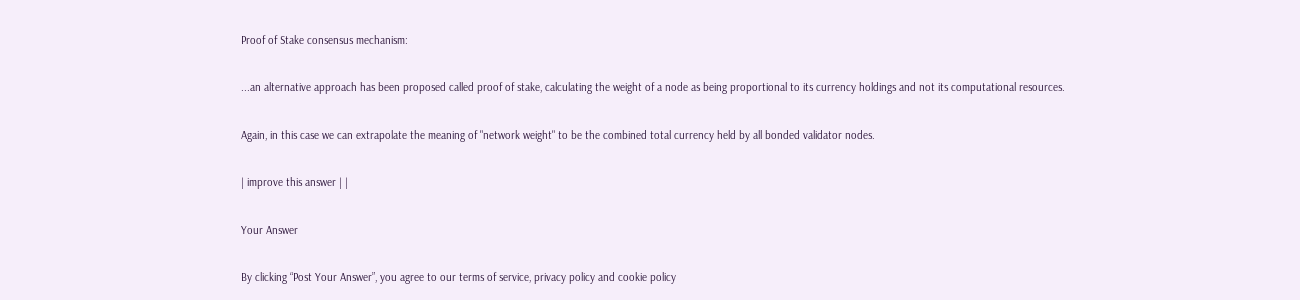Proof of Stake consensus mechanism:

...an alternative approach has been proposed called proof of stake, calculating the weight of a node as being proportional to its currency holdings and not its computational resources.

Again, in this case we can extrapolate the meaning of "network weight" to be the combined total currency held by all bonded validator nodes.

| improve this answer | |

Your Answer

By clicking “Post Your Answer”, you agree to our terms of service, privacy policy and cookie policy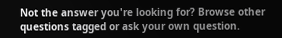Not the answer you're looking for? Browse other questions tagged or ask your own question.